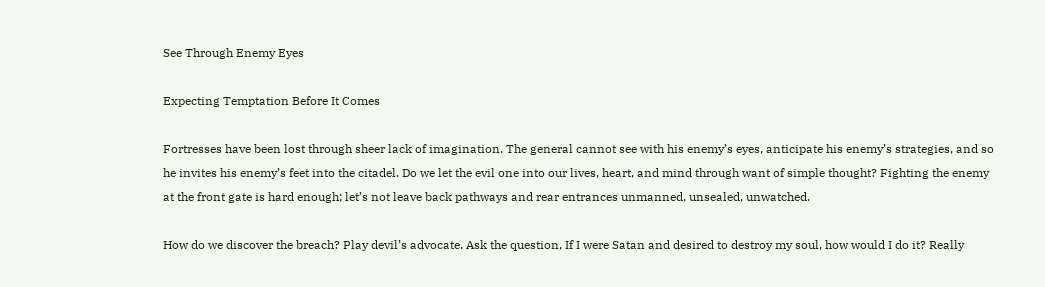See Through Enemy Eyes

Expecting Temptation Before It Comes

Fortresses have been lost through sheer lack of imagination. The general cannot see with his enemy’s eyes, anticipate his enemy’s strategies, and so he invites his enemy’s feet into the citadel. Do we let the evil one into our lives, heart, and mind through want of simple thought? Fighting the enemy at the front gate is hard enough; let’s not leave back pathways and rear entrances unmanned, unsealed, unwatched.

How do we discover the breach? Play devil’s advocate. Ask the question, If I were Satan and desired to destroy my soul, how would I do it? Really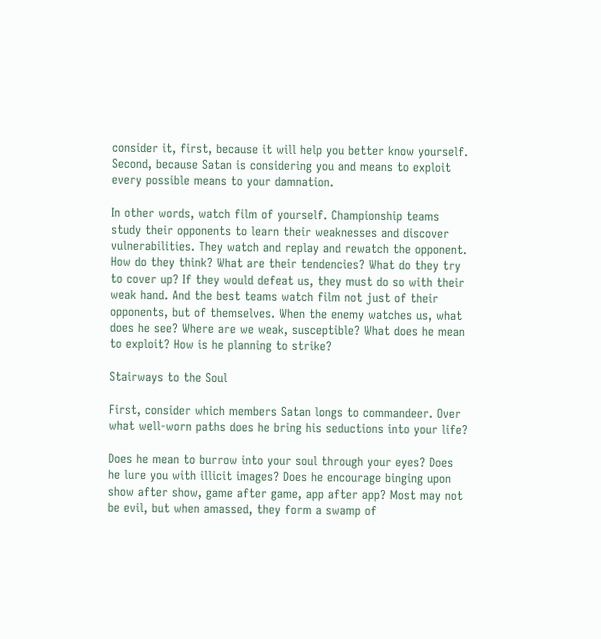consider it, first, because it will help you better know yourself. Second, because Satan is considering you and means to exploit every possible means to your damnation.

In other words, watch film of yourself. Championship teams study their opponents to learn their weaknesses and discover vulnerabilities. They watch and replay and rewatch the opponent. How do they think? What are their tendencies? What do they try to cover up? If they would defeat us, they must do so with their weak hand. And the best teams watch film not just of their opponents, but of themselves. When the enemy watches us, what does he see? Where are we weak, susceptible? What does he mean to exploit? How is he planning to strike?

Stairways to the Soul

First, consider which members Satan longs to commandeer. Over what well-worn paths does he bring his seductions into your life?

Does he mean to burrow into your soul through your eyes? Does he lure you with illicit images? Does he encourage binging upon show after show, game after game, app after app? Most may not be evil, but when amassed, they form a swamp of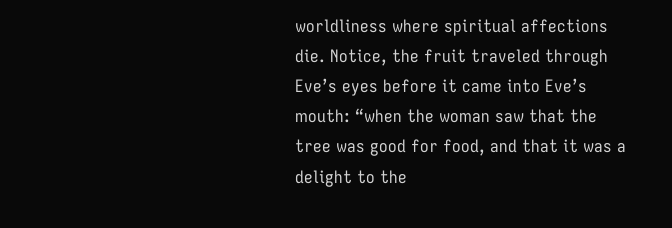worldliness where spiritual affections die. Notice, the fruit traveled through Eve’s eyes before it came into Eve’s mouth: “when the woman saw that the tree was good for food, and that it was a delight to the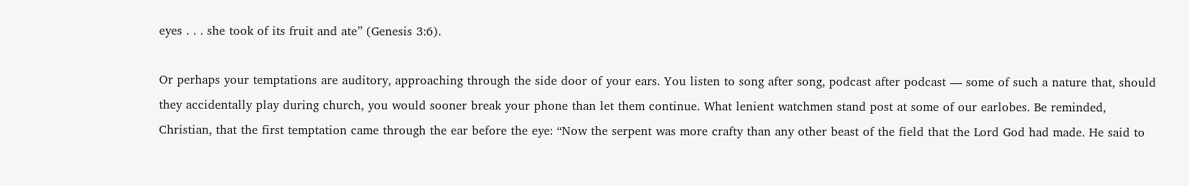eyes . . . she took of its fruit and ate” (Genesis 3:6).

Or perhaps your temptations are auditory, approaching through the side door of your ears. You listen to song after song, podcast after podcast — some of such a nature that, should they accidentally play during church, you would sooner break your phone than let them continue. What lenient watchmen stand post at some of our earlobes. Be reminded, Christian, that the first temptation came through the ear before the eye: “Now the serpent was more crafty than any other beast of the field that the Lord God had made. He said to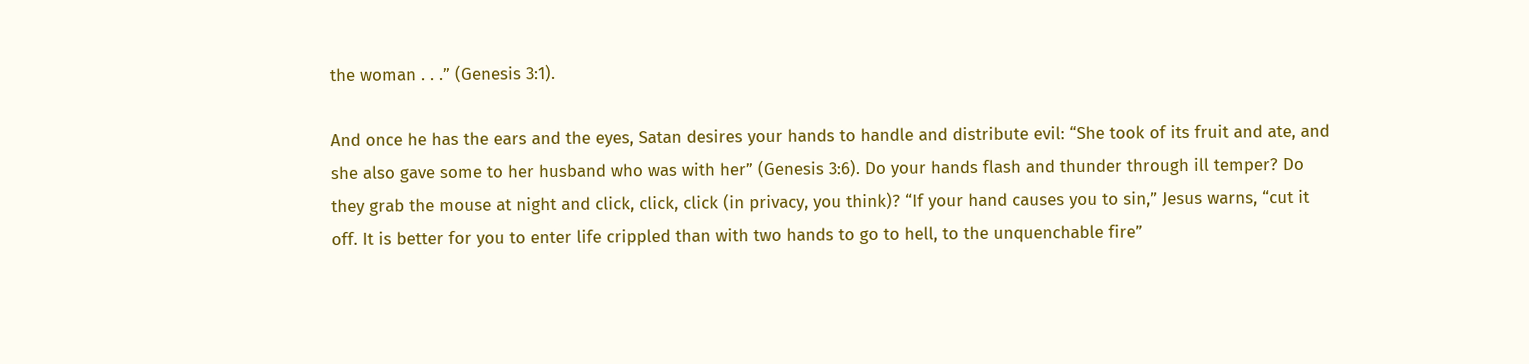the woman . . .” (Genesis 3:1).

And once he has the ears and the eyes, Satan desires your hands to handle and distribute evil: “She took of its fruit and ate, and she also gave some to her husband who was with her” (Genesis 3:6). Do your hands flash and thunder through ill temper? Do they grab the mouse at night and click, click, click (in privacy, you think)? “If your hand causes you to sin,” Jesus warns, “cut it off. It is better for you to enter life crippled than with two hands to go to hell, to the unquenchable fire”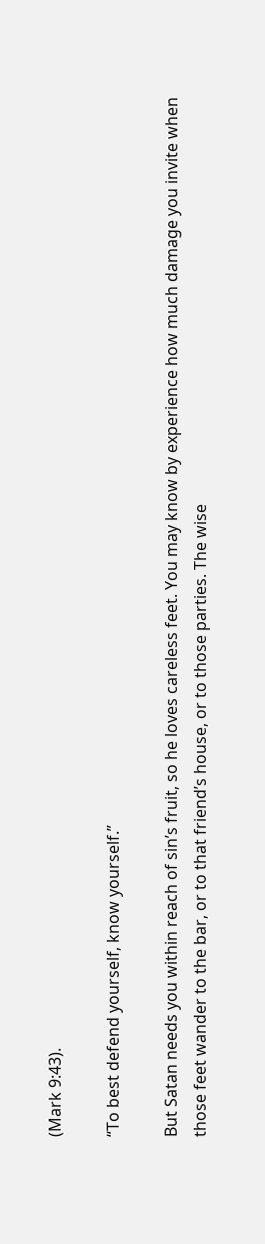(Mark 9:43).

“To best defend yourself, know yourself.”

But Satan needs you within reach of sin’s fruit, so he loves careless feet. You may know by experience how much damage you invite when those feet wander to the bar, or to that friend’s house, or to those parties. The wise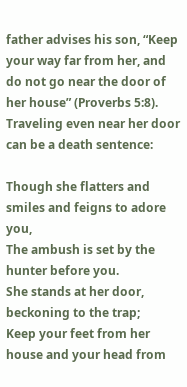father advises his son, “Keep your way far from her, and do not go near the door of her house” (Proverbs 5:8). Traveling even near her door can be a death sentence:

Though she flatters and smiles and feigns to adore you,
The ambush is set by the hunter before you.
She stands at her door, beckoning to the trap;
Keep your feet from her house and your head from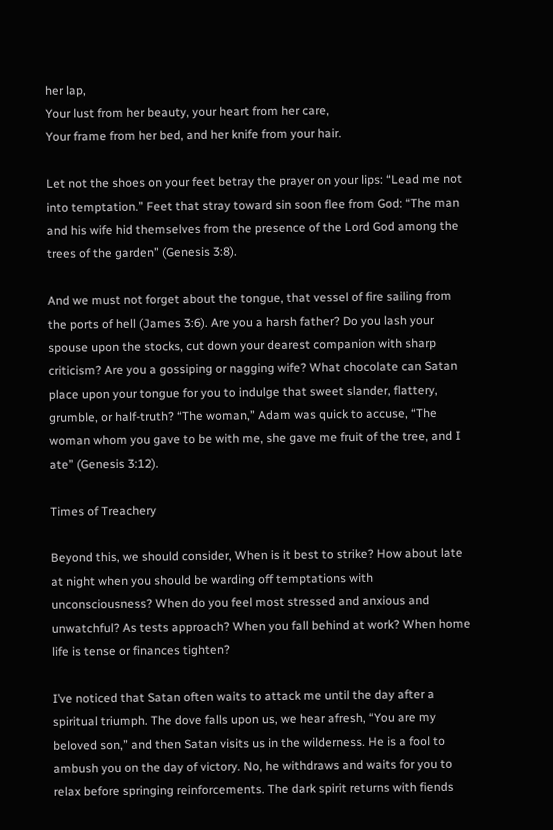her lap,
Your lust from her beauty, your heart from her care,
Your frame from her bed, and her knife from your hair.

Let not the shoes on your feet betray the prayer on your lips: “Lead me not into temptation.” Feet that stray toward sin soon flee from God: “The man and his wife hid themselves from the presence of the Lord God among the trees of the garden” (Genesis 3:8).

And we must not forget about the tongue, that vessel of fire sailing from the ports of hell (James 3:6). Are you a harsh father? Do you lash your spouse upon the stocks, cut down your dearest companion with sharp criticism? Are you a gossiping or nagging wife? What chocolate can Satan place upon your tongue for you to indulge that sweet slander, flattery, grumble, or half-truth? “The woman,” Adam was quick to accuse, “The woman whom you gave to be with me, she gave me fruit of the tree, and I ate” (Genesis 3:12).

Times of Treachery

Beyond this, we should consider, When is it best to strike? How about late at night when you should be warding off temptations with unconsciousness? When do you feel most stressed and anxious and unwatchful? As tests approach? When you fall behind at work? When home life is tense or finances tighten?

I’ve noticed that Satan often waits to attack me until the day after a spiritual triumph. The dove falls upon us, we hear afresh, “You are my beloved son,” and then Satan visits us in the wilderness. He is a fool to ambush you on the day of victory. No, he withdraws and waits for you to relax before springing reinforcements. The dark spirit returns with fiends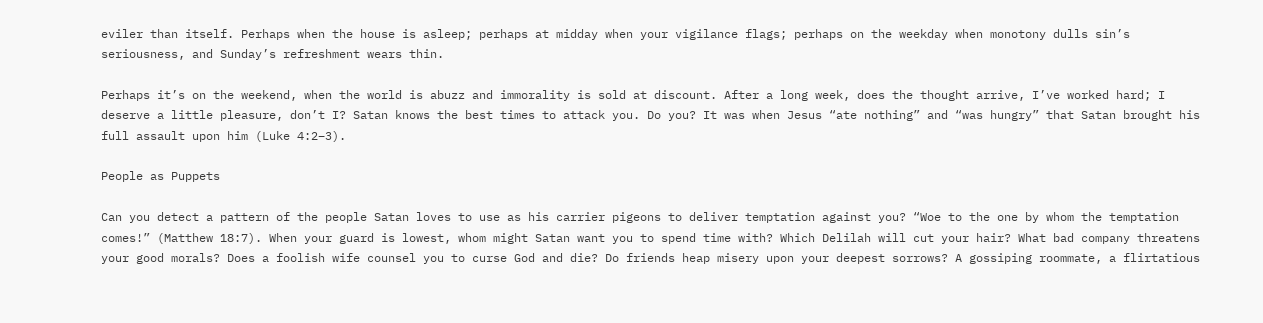eviler than itself. Perhaps when the house is asleep; perhaps at midday when your vigilance flags; perhaps on the weekday when monotony dulls sin’s seriousness, and Sunday’s refreshment wears thin.

Perhaps it’s on the weekend, when the world is abuzz and immorality is sold at discount. After a long week, does the thought arrive, I’ve worked hard; I deserve a little pleasure, don’t I? Satan knows the best times to attack you. Do you? It was when Jesus “ate nothing” and “was hungry” that Satan brought his full assault upon him (Luke 4:2–3).

People as Puppets

Can you detect a pattern of the people Satan loves to use as his carrier pigeons to deliver temptation against you? “Woe to the one by whom the temptation comes!” (Matthew 18:7). When your guard is lowest, whom might Satan want you to spend time with? Which Delilah will cut your hair? What bad company threatens your good morals? Does a foolish wife counsel you to curse God and die? Do friends heap misery upon your deepest sorrows? A gossiping roommate, a flirtatious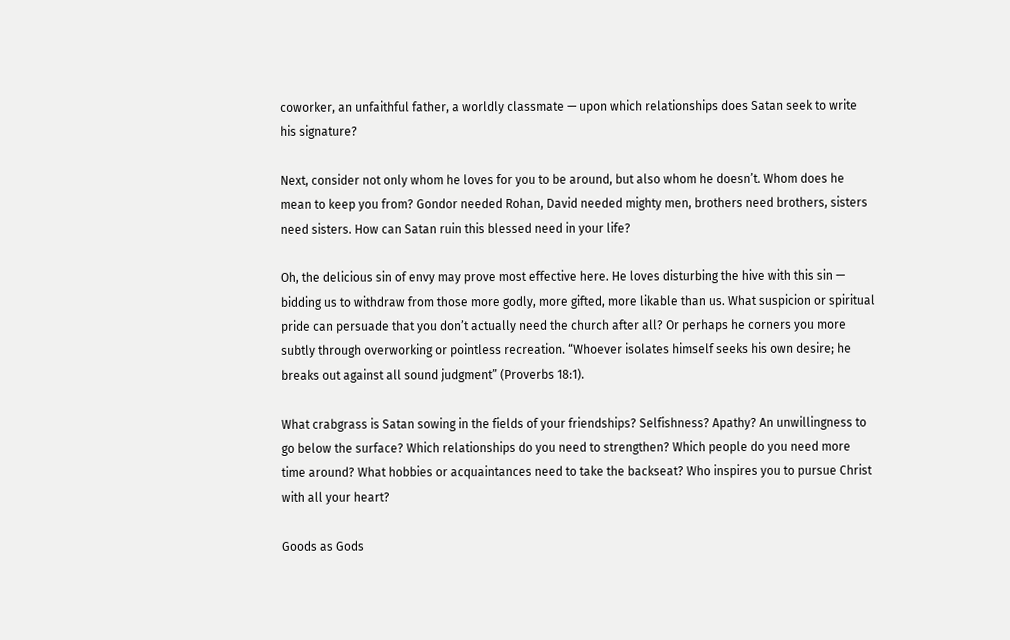coworker, an unfaithful father, a worldly classmate — upon which relationships does Satan seek to write his signature?

Next, consider not only whom he loves for you to be around, but also whom he doesn’t. Whom does he mean to keep you from? Gondor needed Rohan, David needed mighty men, brothers need brothers, sisters need sisters. How can Satan ruin this blessed need in your life?

Oh, the delicious sin of envy may prove most effective here. He loves disturbing the hive with this sin — bidding us to withdraw from those more godly, more gifted, more likable than us. What suspicion or spiritual pride can persuade that you don’t actually need the church after all? Or perhaps he corners you more subtly through overworking or pointless recreation. “Whoever isolates himself seeks his own desire; he breaks out against all sound judgment” (Proverbs 18:1).

What crabgrass is Satan sowing in the fields of your friendships? Selfishness? Apathy? An unwillingness to go below the surface? Which relationships do you need to strengthen? Which people do you need more time around? What hobbies or acquaintances need to take the backseat? Who inspires you to pursue Christ with all your heart?

Goods as Gods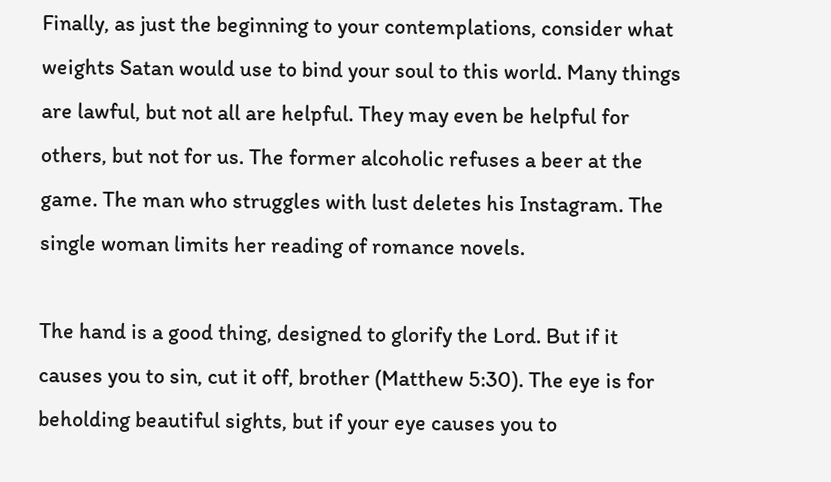Finally, as just the beginning to your contemplations, consider what weights Satan would use to bind your soul to this world. Many things are lawful, but not all are helpful. They may even be helpful for others, but not for us. The former alcoholic refuses a beer at the game. The man who struggles with lust deletes his Instagram. The single woman limits her reading of romance novels.

The hand is a good thing, designed to glorify the Lord. But if it causes you to sin, cut it off, brother (Matthew 5:30). The eye is for beholding beautiful sights, but if your eye causes you to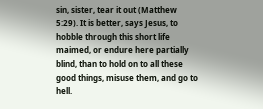sin, sister, tear it out (Matthew 5:29). It is better, says Jesus, to hobble through this short life maimed, or endure here partially blind, than to hold on to all these good things, misuse them, and go to hell.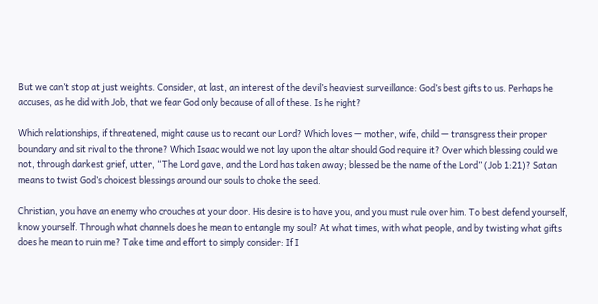But we can’t stop at just weights. Consider, at last, an interest of the devil’s heaviest surveillance: God’s best gifts to us. Perhaps he accuses, as he did with Job, that we fear God only because of all of these. Is he right?

Which relationships, if threatened, might cause us to recant our Lord? Which loves — mother, wife, child — transgress their proper boundary and sit rival to the throne? Which Isaac would we not lay upon the altar should God require it? Over which blessing could we not, through darkest grief, utter, “The Lord gave, and the Lord has taken away; blessed be the name of the Lord” (Job 1:21)? Satan means to twist God’s choicest blessings around our souls to choke the seed.

Christian, you have an enemy who crouches at your door. His desire is to have you, and you must rule over him. To best defend yourself, know yourself. Through what channels does he mean to entangle my soul? At what times, with what people, and by twisting what gifts does he mean to ruin me? Take time and effort to simply consider: If I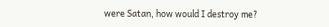were Satan, how would I destroy me?